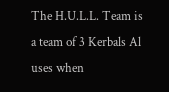The H.U.L.L. Team is a team of 3 Kerbals Al uses when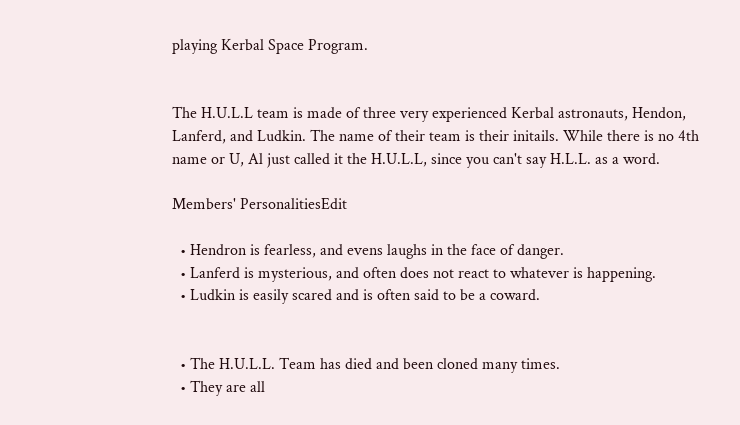playing Kerbal Space Program.


The H.U.L.L team is made of three very experienced Kerbal astronauts, Hendon, Lanferd, and Ludkin. The name of their team is their initails. While there is no 4th name or U, Al just called it the H.U.L.L, since you can't say H.L.L. as a word.

Members' PersonalitiesEdit

  • Hendron is fearless, and evens laughs in the face of danger.
  • Lanferd is mysterious, and often does not react to whatever is happening.
  • Ludkin is easily scared and is often said to be a coward.


  • The H.U.L.L. Team has died and been cloned many times.
  • They are all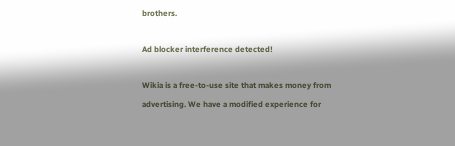brothers.

Ad blocker interference detected!

Wikia is a free-to-use site that makes money from advertising. We have a modified experience for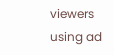viewers using ad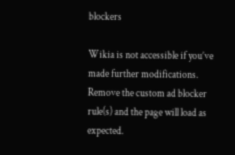blockers

Wikia is not accessible if you’ve made further modifications. Remove the custom ad blocker rule(s) and the page will load as expected.